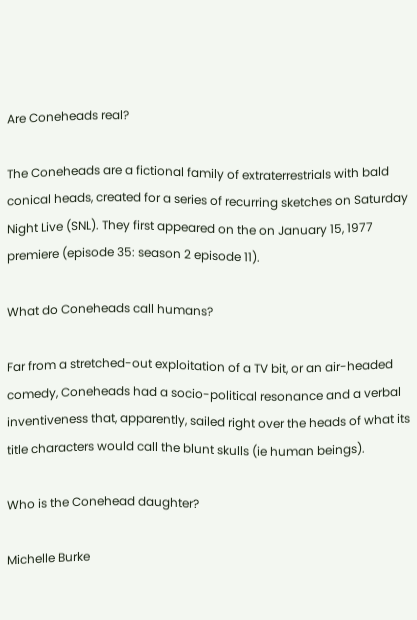Are Coneheads real?

The Coneheads are a fictional family of extraterrestrials with bald conical heads, created for a series of recurring sketches on Saturday Night Live (SNL). They first appeared on the on January 15, 1977 premiere (episode 35: season 2 episode 11).

What do Coneheads call humans?

Far from a stretched-out exploitation of a TV bit, or an air-headed comedy, Coneheads had a socio-political resonance and a verbal inventiveness that, apparently, sailed right over the heads of what its title characters would call the blunt skulls (ie human beings).

Who is the Conehead daughter?

Michelle Burke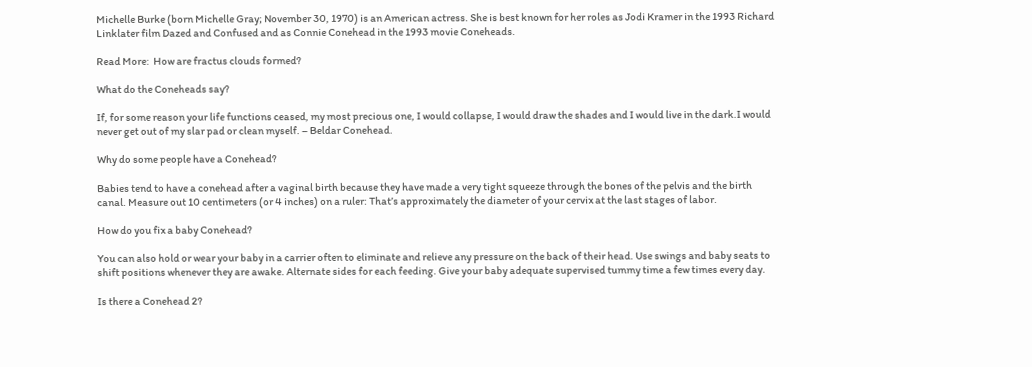Michelle Burke (born Michelle Gray; November 30, 1970) is an American actress. She is best known for her roles as Jodi Kramer in the 1993 Richard Linklater film Dazed and Confused and as Connie Conehead in the 1993 movie Coneheads.

Read More:  How are fractus clouds formed?

What do the Coneheads say?

If, for some reason your life functions ceased, my most precious one, I would collapse, I would draw the shades and I would live in the dark.I would never get out of my slar pad or clean myself. – Beldar Conehead.

Why do some people have a Conehead?

Babies tend to have a conehead after a vaginal birth because they have made a very tight squeeze through the bones of the pelvis and the birth canal. Measure out 10 centimeters (or 4 inches) on a ruler: That’s approximately the diameter of your cervix at the last stages of labor.

How do you fix a baby Conehead?

You can also hold or wear your baby in a carrier often to eliminate and relieve any pressure on the back of their head. Use swings and baby seats to shift positions whenever they are awake. Alternate sides for each feeding. Give your baby adequate supervised tummy time a few times every day.

Is there a Conehead 2?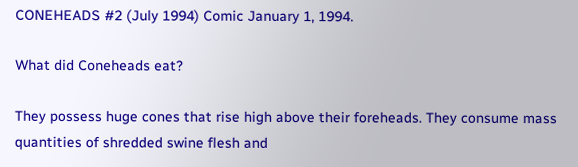CONEHEADS #2 (July 1994) Comic January 1, 1994.

What did Coneheads eat?

They possess huge cones that rise high above their foreheads. They consume mass quantities of shredded swine flesh and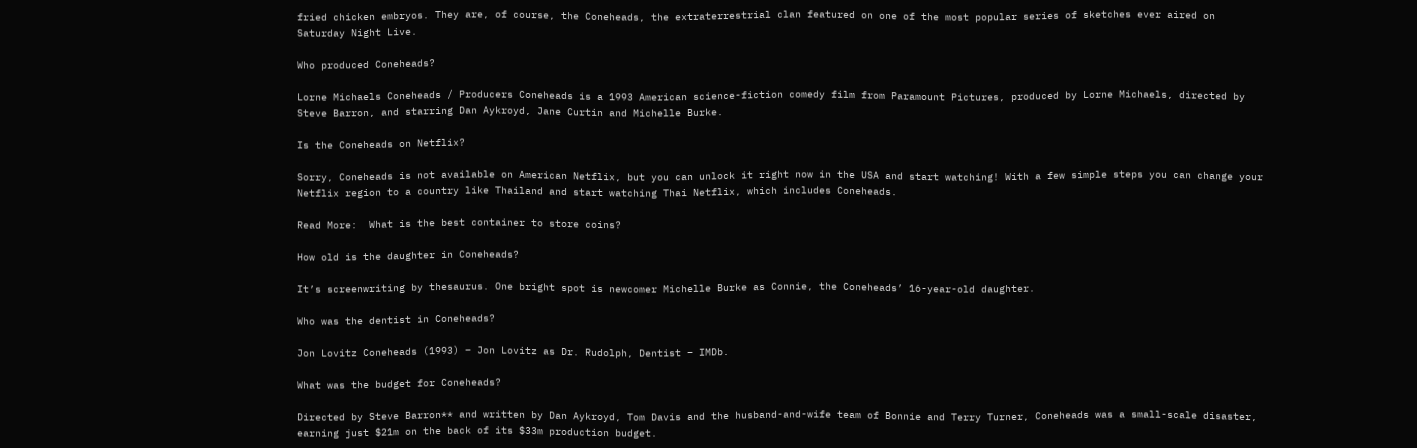fried chicken embryos. They are, of course, the Coneheads, the extraterrestrial clan featured on one of the most popular series of sketches ever aired on Saturday Night Live.

Who produced Coneheads?

Lorne Michaels Coneheads / Producers Coneheads is a 1993 American science-fiction comedy film from Paramount Pictures, produced by Lorne Michaels, directed by Steve Barron, and starring Dan Aykroyd, Jane Curtin and Michelle Burke.

Is the Coneheads on Netflix?

Sorry, Coneheads is not available on American Netflix, but you can unlock it right now in the USA and start watching! With a few simple steps you can change your Netflix region to a country like Thailand and start watching Thai Netflix, which includes Coneheads.

Read More:  What is the best container to store coins?

How old is the daughter in Coneheads?

It’s screenwriting by thesaurus. One bright spot is newcomer Michelle Burke as Connie, the Coneheads’ 16-year-old daughter.

Who was the dentist in Coneheads?

Jon Lovitz Coneheads (1993) – Jon Lovitz as Dr. Rudolph, Dentist – IMDb.

What was the budget for Coneheads?

Directed by Steve Barron** and written by Dan Aykroyd, Tom Davis and the husband-and-wife team of Bonnie and Terry Turner, Coneheads was a small-scale disaster, earning just $21m on the back of its $33m production budget.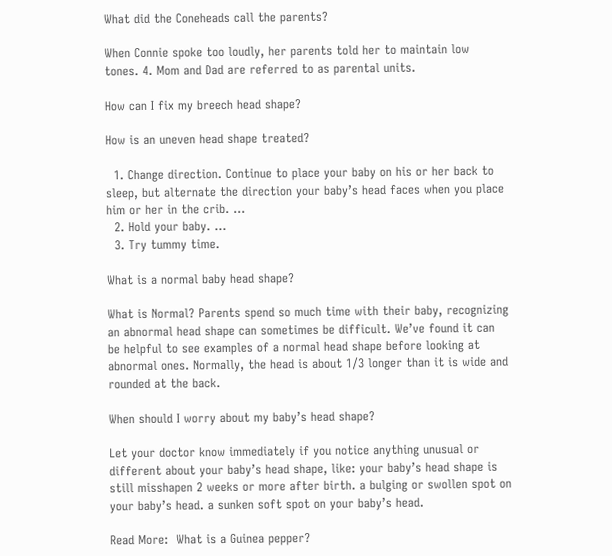What did the Coneheads call the parents?

When Connie spoke too loudly, her parents told her to maintain low tones. 4. Mom and Dad are referred to as parental units.

How can I fix my breech head shape?

How is an uneven head shape treated?

  1. Change direction. Continue to place your baby on his or her back to sleep, but alternate the direction your baby’s head faces when you place him or her in the crib. …
  2. Hold your baby. …
  3. Try tummy time.

What is a normal baby head shape?

What is Normal? Parents spend so much time with their baby, recognizing an abnormal head shape can sometimes be difficult. We’ve found it can be helpful to see examples of a normal head shape before looking at abnormal ones. Normally, the head is about 1/3 longer than it is wide and rounded at the back.

When should I worry about my baby’s head shape?

Let your doctor know immediately if you notice anything unusual or different about your baby’s head shape, like: your baby’s head shape is still misshapen 2 weeks or more after birth. a bulging or swollen spot on your baby’s head. a sunken soft spot on your baby’s head.

Read More:  What is a Guinea pepper?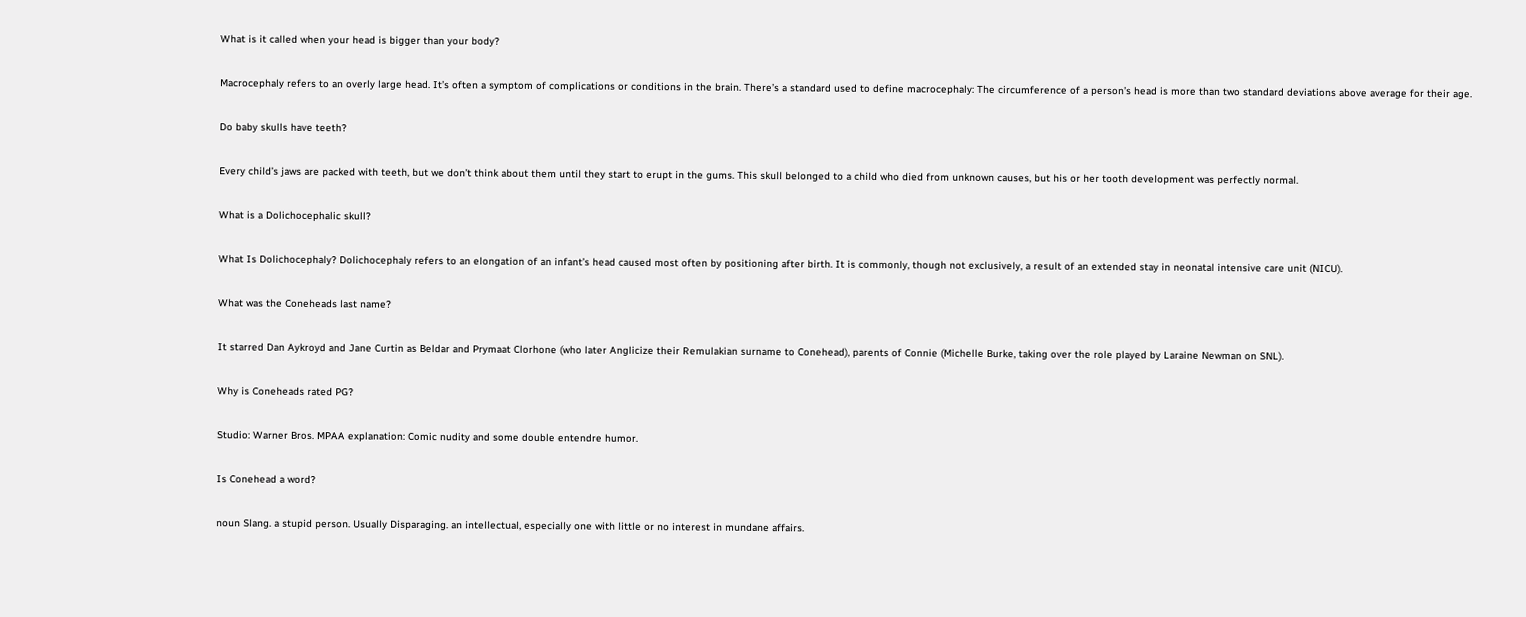What is it called when your head is bigger than your body?

Macrocephaly refers to an overly large head. It’s often a symptom of complications or conditions in the brain. There’s a standard used to define macrocephaly: The circumference of a person’s head is more than two standard deviations above average for their age.

Do baby skulls have teeth?

Every child’s jaws are packed with teeth, but we don’t think about them until they start to erupt in the gums. This skull belonged to a child who died from unknown causes, but his or her tooth development was perfectly normal.

What is a Dolichocephalic skull?

What Is Dolichocephaly? Dolichocephaly refers to an elongation of an infant’s head caused most often by positioning after birth. It is commonly, though not exclusively, a result of an extended stay in neonatal intensive care unit (NICU).

What was the Coneheads last name?

It starred Dan Aykroyd and Jane Curtin as Beldar and Prymaat Clorhone (who later Anglicize their Remulakian surname to Conehead), parents of Connie (Michelle Burke, taking over the role played by Laraine Newman on SNL).

Why is Coneheads rated PG?

Studio: Warner Bros. MPAA explanation: Comic nudity and some double entendre humor.

Is Conehead a word?

noun Slang. a stupid person. Usually Disparaging. an intellectual, especially one with little or no interest in mundane affairs.